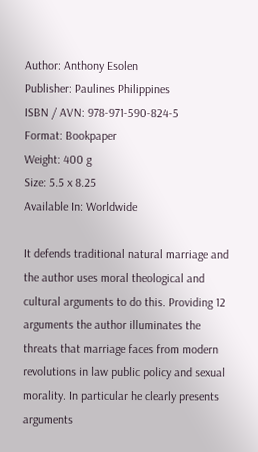Author: Anthony Esolen
Publisher: Paulines Philippines
ISBN / AVN: 978-971-590-824-5
Format: Bookpaper
Weight: 400 g
Size: 5.5 x 8.25
Available In: Worldwide

It defends traditional natural marriage and the author uses moral theological and cultural arguments to do this. Providing 12 arguments the author illuminates the threats that marriage faces from modern revolutions in law public policy and sexual morality. In particular he clearly presents arguments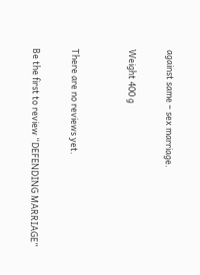against same – sex marriage.

Weight 400 g


There are no reviews yet.

Be the first to review “DEFENDING MARRIAGE”